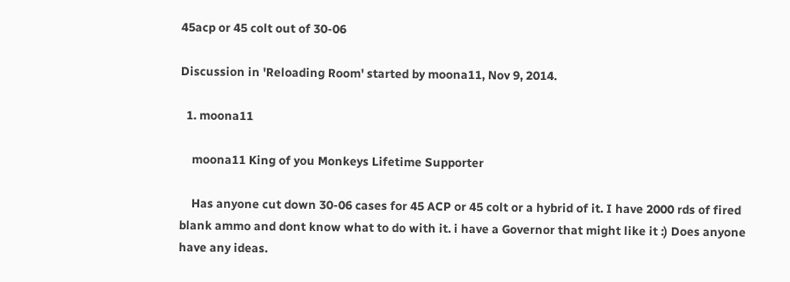45acp or 45 colt out of 30-06

Discussion in 'Reloading Room' started by moona11, Nov 9, 2014.

  1. moona11

    moona11 King of you Monkeys Lifetime Supporter

    Has anyone cut down 30-06 cases for 45 ACP or 45 colt or a hybrid of it. I have 2000 rds of fired blank ammo and dont know what to do with it. i have a Governor that might like it :) Does anyone have any ideas.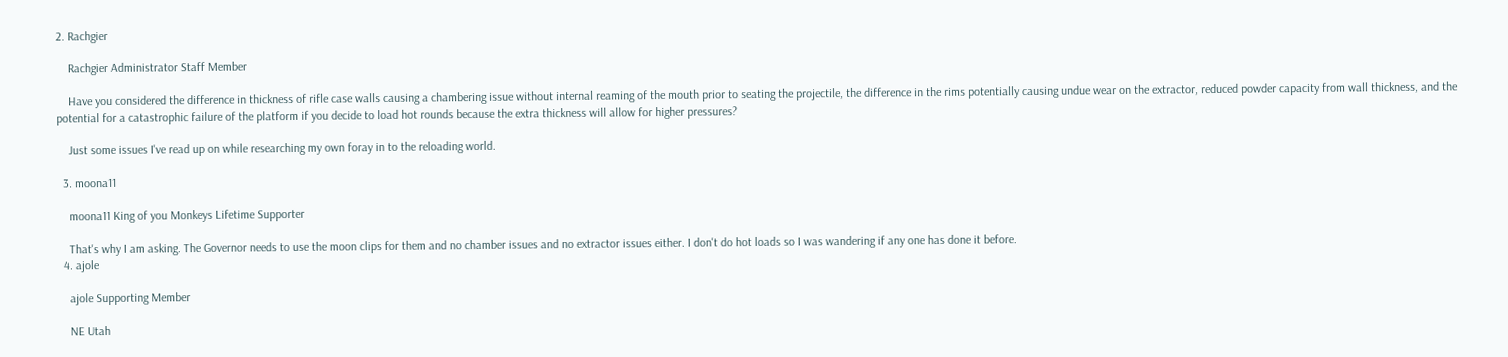2. Rachgier

    Rachgier Administrator Staff Member

    Have you considered the difference in thickness of rifle case walls causing a chambering issue without internal reaming of the mouth prior to seating the projectile, the difference in the rims potentially causing undue wear on the extractor, reduced powder capacity from wall thickness, and the potential for a catastrophic failure of the platform if you decide to load hot rounds because the extra thickness will allow for higher pressures?

    Just some issues I've read up on while researching my own foray in to the reloading world.

  3. moona11

    moona11 King of you Monkeys Lifetime Supporter

    That's why I am asking. The Governor needs to use the moon clips for them and no chamber issues and no extractor issues either. I don't do hot loads so I was wandering if any one has done it before.
  4. ajole

    ajole Supporting Member

    NE Utah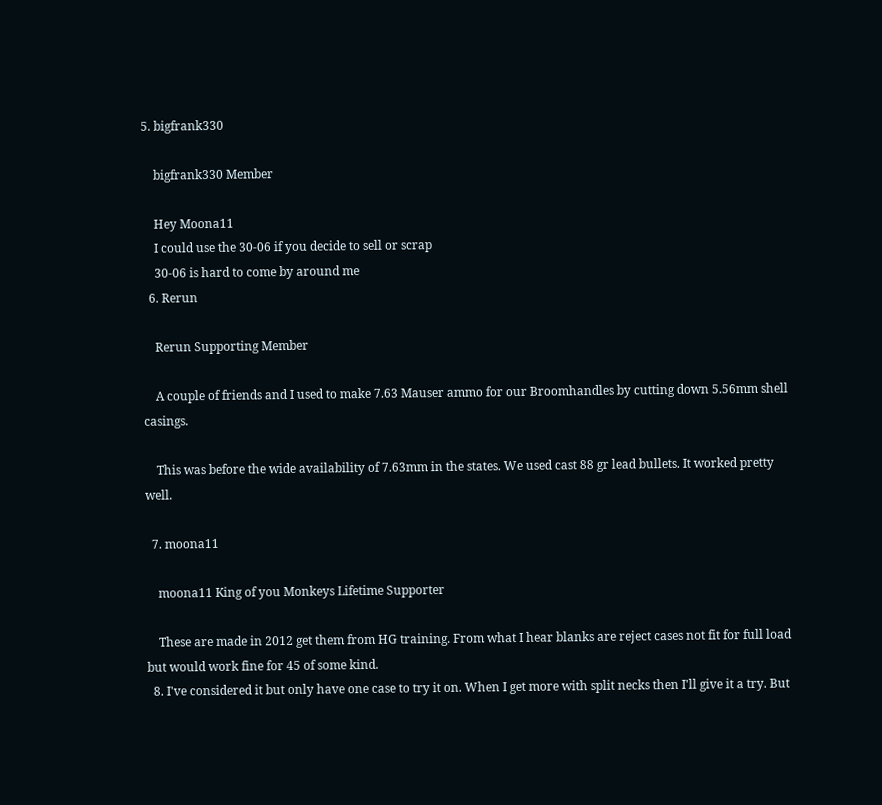5. bigfrank330

    bigfrank330 Member

    Hey Moona11
    I could use the 30-06 if you decide to sell or scrap
    30-06 is hard to come by around me
  6. Rerun

    Rerun Supporting Member

    A couple of friends and I used to make 7.63 Mauser ammo for our Broomhandles by cutting down 5.56mm shell casings.

    This was before the wide availability of 7.63mm in the states. We used cast 88 gr lead bullets. It worked pretty well.

  7. moona11

    moona11 King of you Monkeys Lifetime Supporter

    These are made in 2012 get them from HG training. From what I hear blanks are reject cases not fit for full load but would work fine for 45 of some kind.
  8. I've considered it but only have one case to try it on. When I get more with split necks then I'll give it a try. But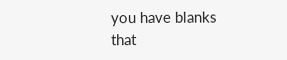you have blanks that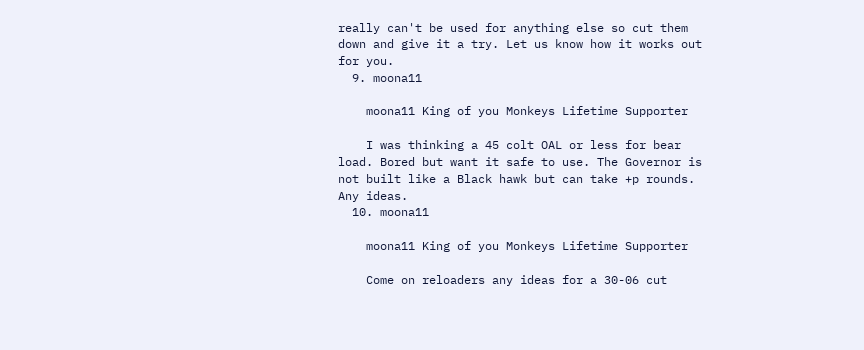really can't be used for anything else so cut them down and give it a try. Let us know how it works out for you.
  9. moona11

    moona11 King of you Monkeys Lifetime Supporter

    I was thinking a 45 colt OAL or less for bear load. Bored but want it safe to use. The Governor is not built like a Black hawk but can take +p rounds. Any ideas.
  10. moona11

    moona11 King of you Monkeys Lifetime Supporter

    Come on reloaders any ideas for a 30-06 cut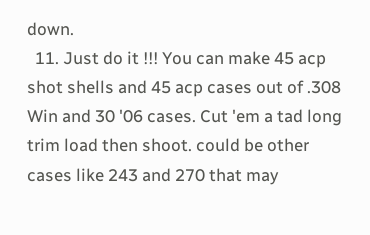down.
  11. Just do it !!! You can make 45 acp shot shells and 45 acp cases out of .308 Win and 30 '06 cases. Cut 'em a tad long trim load then shoot. could be other cases like 243 and 270 that may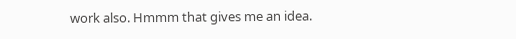work also. Hmmm that gives me an idea.